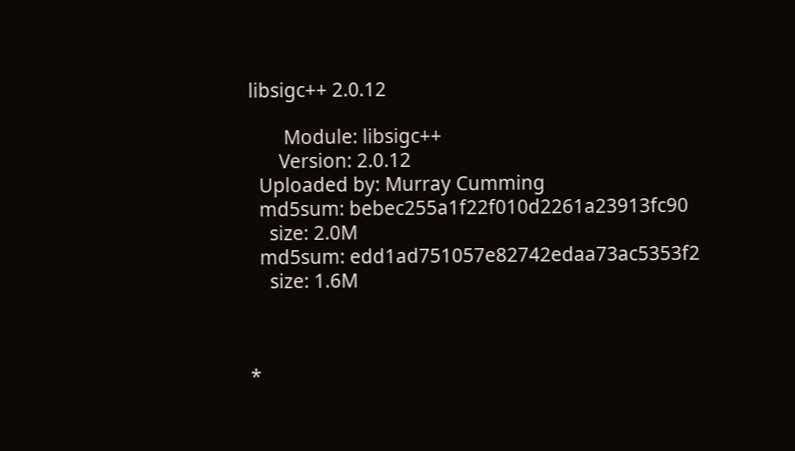libsigc++ 2.0.12

       Module: libsigc++
      Version: 2.0.12
  Uploaded by: Murray Cumming
  md5sum: bebec255a1f22f010d2261a23913fc90
    size: 2.0M
  md5sum: edd1ad751057e82742edaa73ac5353f2
    size: 1.6M



*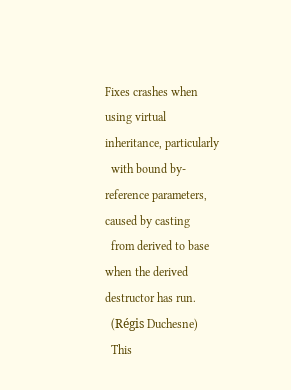Fixes crashes when using virtual inheritance, particularly
  with bound by-reference parameters, caused by casting
  from derived to base when the derived destructor has run.
  (Régis Duchesne)
  This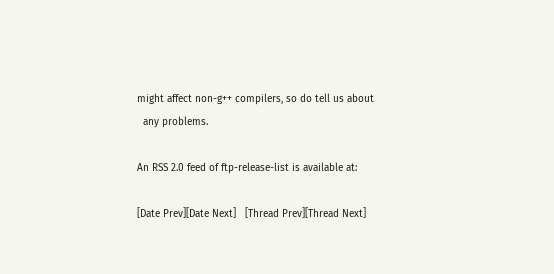might affect non-g++ compilers, so do tell us about
  any problems.

An RSS 2.0 feed of ftp-release-list is available at:

[Date Prev][Date Next]   [Thread Prev][Thread Next]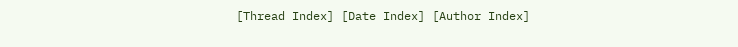[Thread Index] [Date Index] [Author Index]